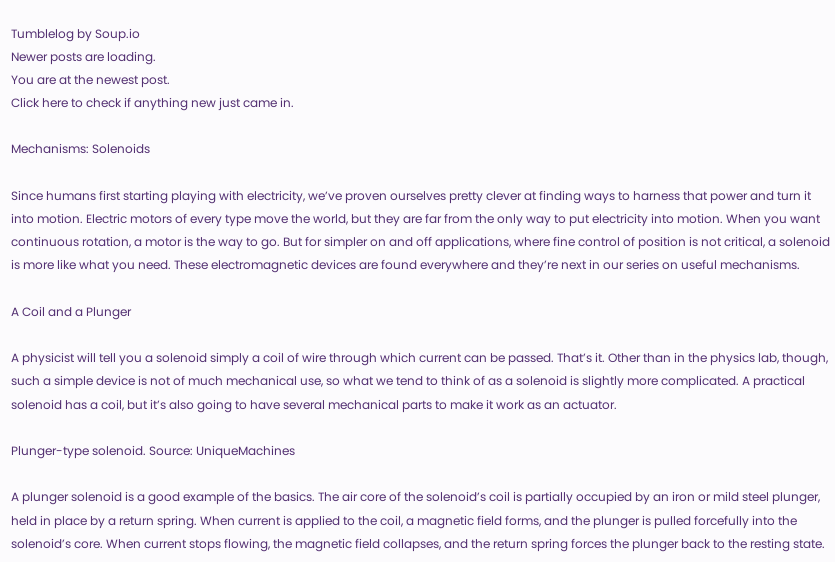Tumblelog by Soup.io
Newer posts are loading.
You are at the newest post.
Click here to check if anything new just came in.

Mechanisms: Solenoids

Since humans first starting playing with electricity, we’ve proven ourselves pretty clever at finding ways to harness that power and turn it into motion. Electric motors of every type move the world, but they are far from the only way to put electricity into motion. When you want continuous rotation, a motor is the way to go. But for simpler on and off applications, where fine control of position is not critical, a solenoid is more like what you need. These electromagnetic devices are found everywhere and they’re next in our series on useful mechanisms.

A Coil and a Plunger

A physicist will tell you a solenoid simply a coil of wire through which current can be passed. That’s it. Other than in the physics lab, though, such a simple device is not of much mechanical use, so what we tend to think of as a solenoid is slightly more complicated. A practical solenoid has a coil, but it’s also going to have several mechanical parts to make it work as an actuator.

Plunger-type solenoid. Source: UniqueMachines

A plunger solenoid is a good example of the basics. The air core of the solenoid’s coil is partially occupied by an iron or mild steel plunger, held in place by a return spring. When current is applied to the coil, a magnetic field forms, and the plunger is pulled forcefully into the solenoid’s core. When current stops flowing, the magnetic field collapses, and the return spring forces the plunger back to the resting state.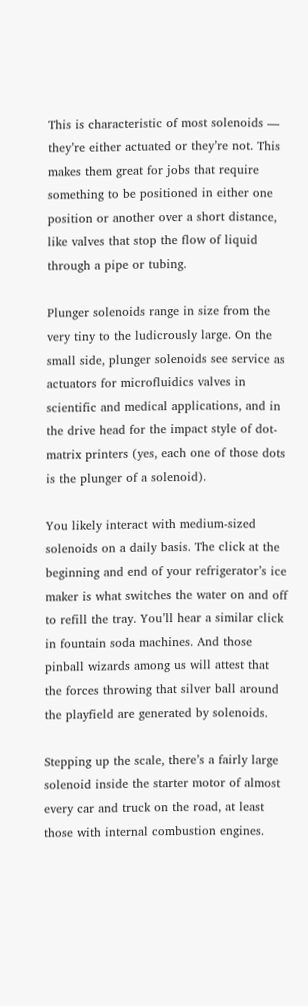This is characteristic of most solenoids — they’re either actuated or they’re not. This makes them great for jobs that require something to be positioned in either one position or another over a short distance, like valves that stop the flow of liquid through a pipe or tubing.

Plunger solenoids range in size from the very tiny to the ludicrously large. On the small side, plunger solenoids see service as actuators for microfluidics valves in scientific and medical applications, and in the drive head for the impact style of dot-matrix printers (yes, each one of those dots is the plunger of a solenoid).

You likely interact with medium-sized solenoids on a daily basis. The click at the beginning and end of your refrigerator’s ice maker is what switches the water on and off to refill the tray. You’ll hear a similar click in fountain soda machines. And those pinball wizards among us will attest that the forces throwing that silver ball around the playfield are generated by solenoids.

Stepping up the scale, there’s a fairly large solenoid inside the starter motor of almost every car and truck on the road, at least those with internal combustion engines.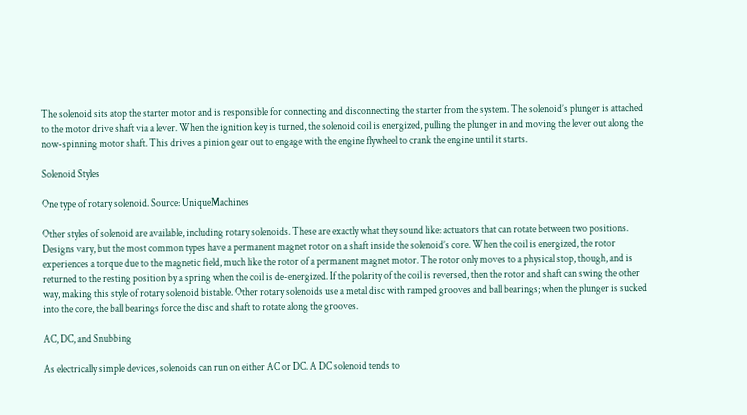The solenoid sits atop the starter motor and is responsible for connecting and disconnecting the starter from the system. The solenoid’s plunger is attached to the motor drive shaft via a lever. When the ignition key is turned, the solenoid coil is energized, pulling the plunger in and moving the lever out along the now-spinning motor shaft. This drives a pinion gear out to engage with the engine flywheel to crank the engine until it starts.

Solenoid Styles

One type of rotary solenoid. Source: UniqueMachines

Other styles of solenoid are available, including rotary solenoids. These are exactly what they sound like: actuators that can rotate between two positions. Designs vary, but the most common types have a permanent magnet rotor on a shaft inside the solenoid’s core. When the coil is energized, the rotor experiences a torque due to the magnetic field, much like the rotor of a permanent magnet motor. The rotor only moves to a physical stop, though, and is returned to the resting position by a spring when the coil is de-energized. If the polarity of the coil is reversed, then the rotor and shaft can swing the other way, making this style of rotary solenoid bistable. Other rotary solenoids use a metal disc with ramped grooves and ball bearings; when the plunger is sucked into the core, the ball bearings force the disc and shaft to rotate along the grooves.

AC, DC, and Snubbing

As electrically simple devices, solenoids can run on either AC or DC. A DC solenoid tends to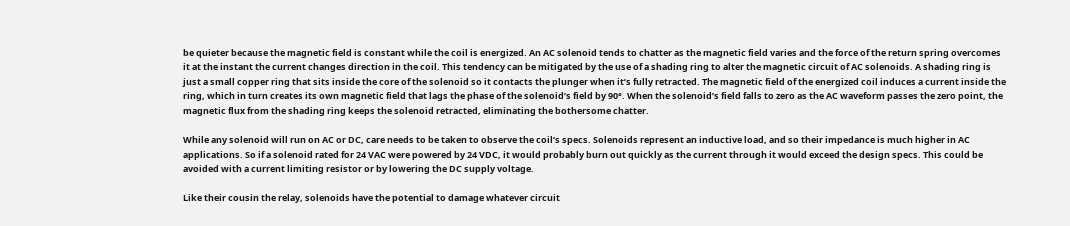be quieter because the magnetic field is constant while the coil is energized. An AC solenoid tends to chatter as the magnetic field varies and the force of the return spring overcomes it at the instant the current changes direction in the coil. This tendency can be mitigated by the use of a shading ring to alter the magnetic circuit of AC solenoids. A shading ring is just a small copper ring that sits inside the core of the solenoid so it contacts the plunger when it’s fully retracted. The magnetic field of the energized coil induces a current inside the ring, which in turn creates its own magnetic field that lags the phase of the solenoid’s field by 90°. When the solenoid’s field falls to zero as the AC waveform passes the zero point, the magnetic flux from the shading ring keeps the solenoid retracted, eliminating the bothersome chatter.

While any solenoid will run on AC or DC, care needs to be taken to observe the coil’s specs. Solenoids represent an inductive load, and so their impedance is much higher in AC applications. So if a solenoid rated for 24 VAC were powered by 24 VDC, it would probably burn out quickly as the current through it would exceed the design specs. This could be avoided with a current limiting resistor or by lowering the DC supply voltage.

Like their cousin the relay, solenoids have the potential to damage whatever circuit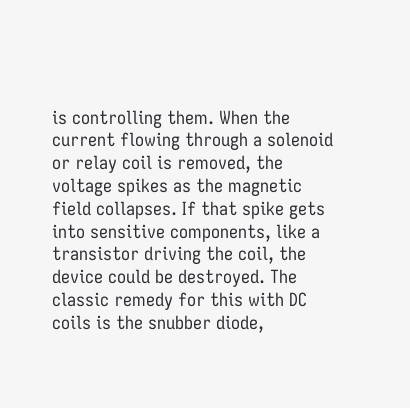is controlling them. When the current flowing through a solenoid or relay coil is removed, the voltage spikes as the magnetic field collapses. If that spike gets into sensitive components, like a transistor driving the coil, the device could be destroyed. The classic remedy for this with DC coils is the snubber diode,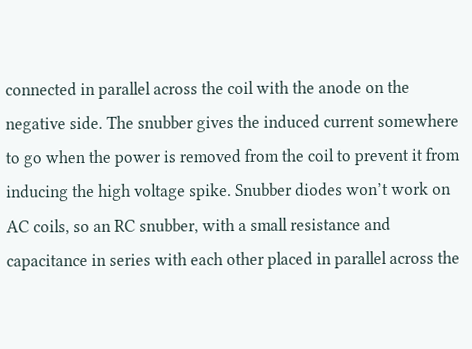connected in parallel across the coil with the anode on the negative side. The snubber gives the induced current somewhere to go when the power is removed from the coil to prevent it from inducing the high voltage spike. Snubber diodes won’t work on AC coils, so an RC snubber, with a small resistance and capacitance in series with each other placed in parallel across the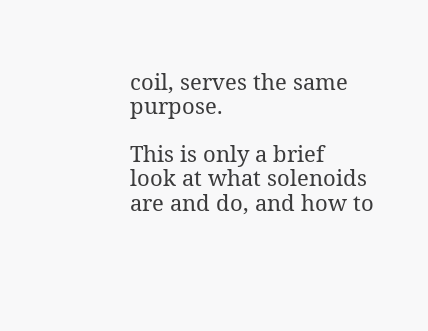coil, serves the same purpose.

This is only a brief look at what solenoids are and do, and how to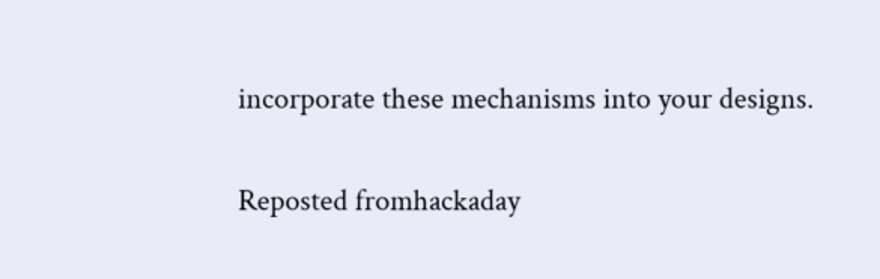incorporate these mechanisms into your designs.

Reposted fromhackaday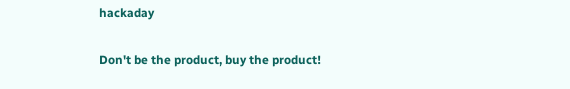hackaday

Don't be the product, buy the product!